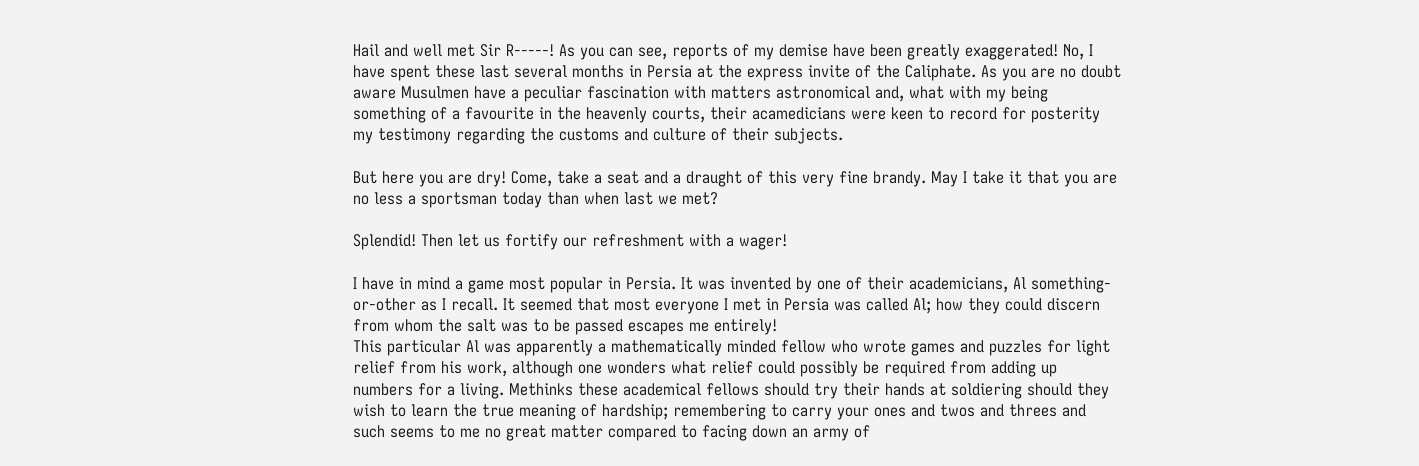Hail and well met Sir R-----! As you can see, reports of my demise have been greatly exaggerated! No, I have spent these last several months in Persia at the express invite of the Caliphate. As you are no doubt aware Musulmen have a peculiar fascination with matters astronomical and, what with my being something of a favourite in the heavenly courts, their acamedicians were keen to record for posterity my testimony regarding the customs and culture of their subjects.

But here you are dry! Come, take a seat and a draught of this very fine brandy. May I take it that you are no less a sportsman today than when last we met?

Splendid! Then let us fortify our refreshment with a wager!

I have in mind a game most popular in Persia. It was invented by one of their academicians, Al something-or-other as I recall. It seemed that most everyone I met in Persia was called Al; how they could discern from whom the salt was to be passed escapes me entirely!
This particular Al was apparently a mathematically minded fellow who wrote games and puzzles for light relief from his work, although one wonders what relief could possibly be required from adding up numbers for a living. Methinks these academical fellows should try their hands at soldiering should they wish to learn the true meaning of hardship; remembering to carry your ones and twos and threes and such seems to me no great matter compared to facing down an army of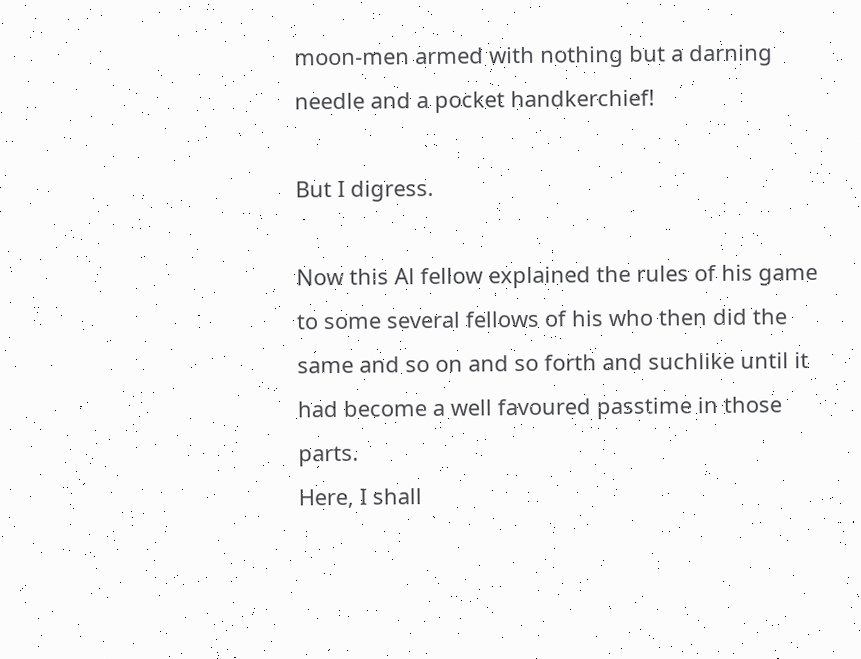moon-men armed with nothing but a darning needle and a pocket handkerchief!

But I digress.

Now this Al fellow explained the rules of his game to some several fellows of his who then did the same and so on and so forth and suchlike until it had become a well favoured passtime in those parts.
Here, I shall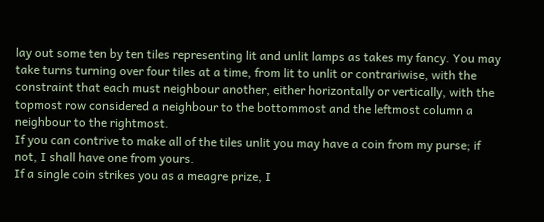lay out some ten by ten tiles representing lit and unlit lamps as takes my fancy. You may take turns turning over four tiles at a time, from lit to unlit or contrariwise, with the constraint that each must neighbour another, either horizontally or vertically, with the topmost row considered a neighbour to the bottommost and the leftmost column a neighbour to the rightmost.
If you can contrive to make all of the tiles unlit you may have a coin from my purse; if not, I shall have one from yours.
If a single coin strikes you as a meagre prize, I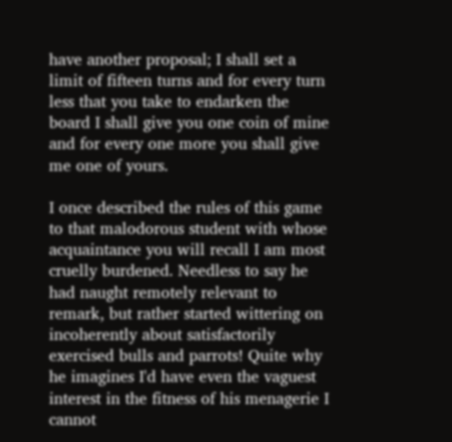have another proposal; I shall set a limit of fifteen turns and for every turn less that you take to endarken the board I shall give you one coin of mine and for every one more you shall give me one of yours.

I once described the rules of this game to that malodorous student with whose acquaintance you will recall I am most cruelly burdened. Needless to say he had naught remotely relevant to remark, but rather started wittering on incoherently about satisfactorily exercised bulls and parrots! Quite why he imagines I'd have even the vaguest interest in the fitness of his menagerie I cannot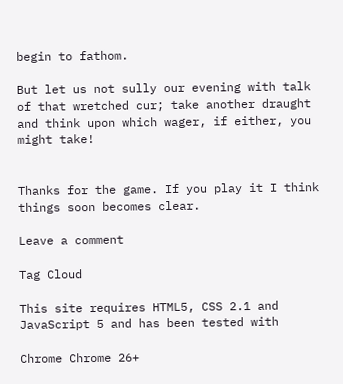begin to fathom.

But let us not sully our evening with talk of that wretched cur; take another draught and think upon which wager, if either, you might take!


Thanks for the game. If you play it I think things soon becomes clear.

Leave a comment

Tag Cloud

This site requires HTML5, CSS 2.1 and JavaScript 5 and has been tested with

Chrome Chrome 26+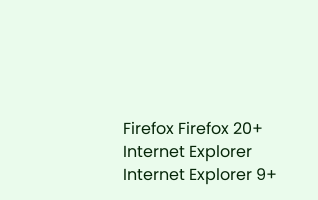Firefox Firefox 20+
Internet Explorer Internet Explorer 9+